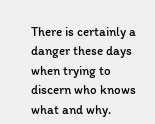There is certainly a danger these days when trying to discern who knows what and why.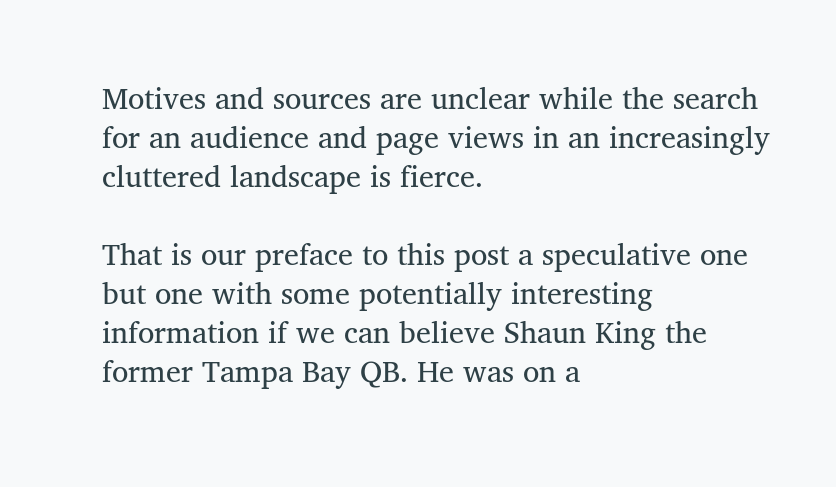Motives and sources are unclear while the search for an audience and page views in an increasingly cluttered landscape is fierce.

That is our preface to this post a speculative one but one with some potentially interesting information if we can believe Shaun King the former Tampa Bay QB. He was on a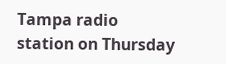Tampa radio station on Thursday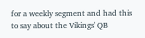for a weekly segment and had this to say about the Vikings' QB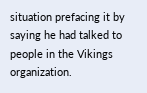situation prefacing it by saying he had talked to people in the Vikings organization.